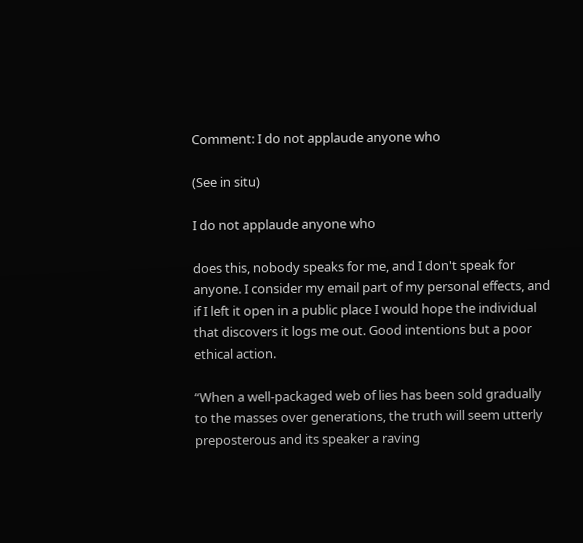Comment: I do not applaude anyone who

(See in situ)

I do not applaude anyone who

does this, nobody speaks for me, and I don't speak for anyone. I consider my email part of my personal effects, and if I left it open in a public place I would hope the individual that discovers it logs me out. Good intentions but a poor ethical action.

“When a well-packaged web of lies has been sold gradually to the masses over generations, the truth will seem utterly preposterous and its speaker a raving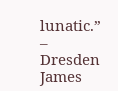lunatic.” – Dresden James